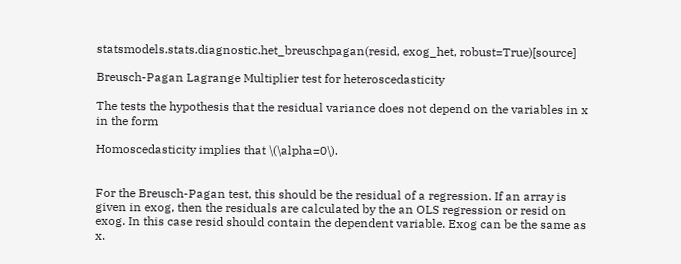statsmodels.stats.diagnostic.het_breuschpagan(resid, exog_het, robust=True)[source]

Breusch-Pagan Lagrange Multiplier test for heteroscedasticity

The tests the hypothesis that the residual variance does not depend on the variables in x in the form

Homoscedasticity implies that \(\alpha=0\).


For the Breusch-Pagan test, this should be the residual of a regression. If an array is given in exog, then the residuals are calculated by the an OLS regression or resid on exog. In this case resid should contain the dependent variable. Exog can be the same as x.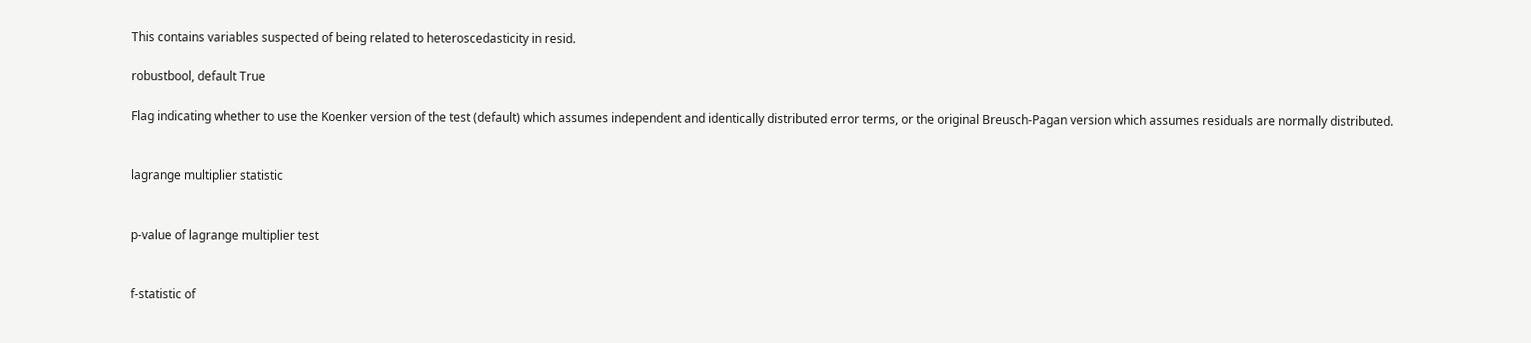This contains variables suspected of being related to heteroscedasticity in resid.

robustbool, default True

Flag indicating whether to use the Koenker version of the test (default) which assumes independent and identically distributed error terms, or the original Breusch-Pagan version which assumes residuals are normally distributed.


lagrange multiplier statistic


p-value of lagrange multiplier test


f-statistic of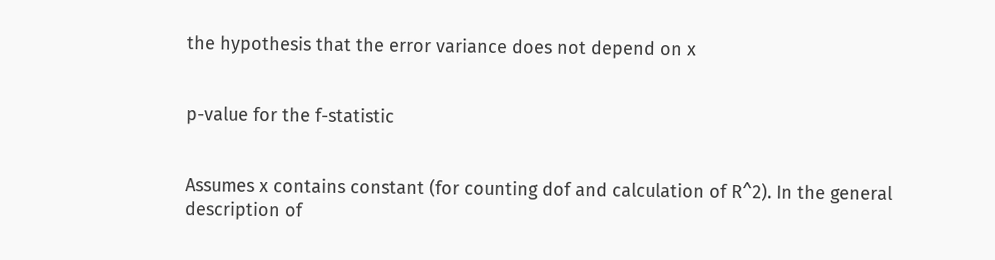the hypothesis that the error variance does not depend on x


p-value for the f-statistic


Assumes x contains constant (for counting dof and calculation of R^2). In the general description of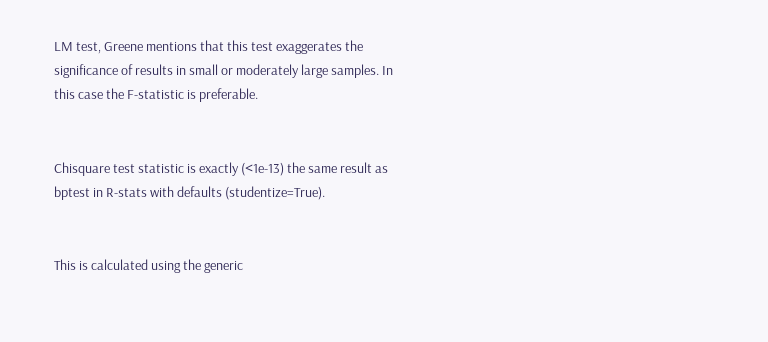LM test, Greene mentions that this test exaggerates the significance of results in small or moderately large samples. In this case the F-statistic is preferable.


Chisquare test statistic is exactly (<1e-13) the same result as bptest in R-stats with defaults (studentize=True).


This is calculated using the generic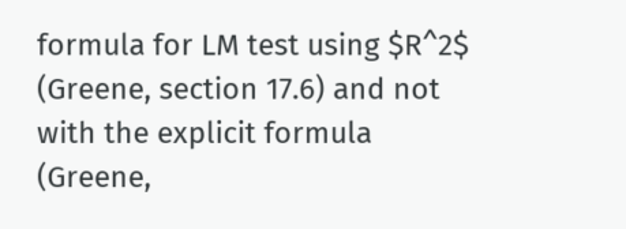formula for LM test using $R^2$ (Greene, section 17.6) and not with the explicit formula (Greene,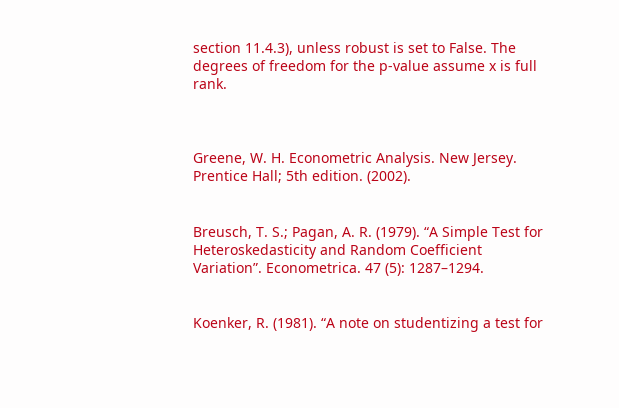section 11.4.3), unless robust is set to False. The degrees of freedom for the p-value assume x is full rank.



Greene, W. H. Econometric Analysis. New Jersey. Prentice Hall; 5th edition. (2002).


Breusch, T. S.; Pagan, A. R. (1979). “A Simple Test for Heteroskedasticity and Random Coefficient Variation”. Econometrica. 47 (5): 1287–1294.


Koenker, R. (1981). “A note on studentizing a test for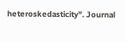heteroskedasticity”. Journal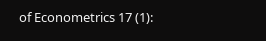of Econometrics 17 (1):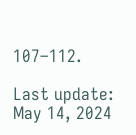107–112.

Last update: May 14, 2024